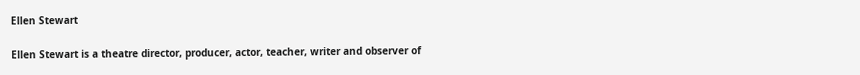Ellen Stewart

Ellen Stewart is a theatre director, producer, actor, teacher, writer and observer of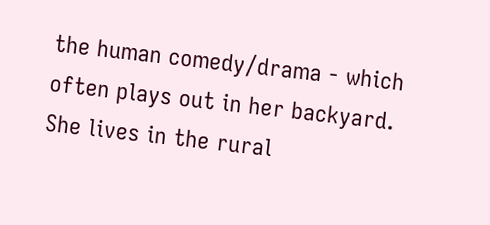the human comedy/drama - which often plays out in her backyard. She lives in the rural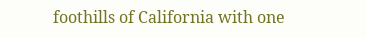foothills of California with one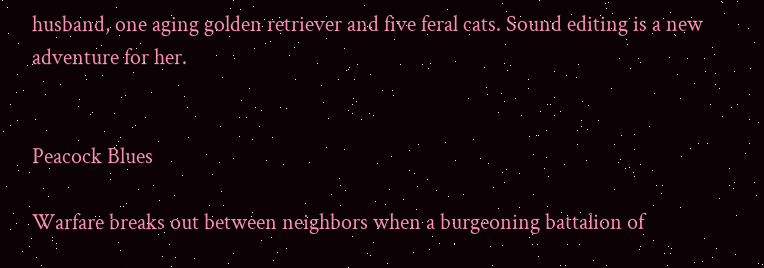husband, one aging golden retriever and five feral cats. Sound editing is a new adventure for her.


Peacock Blues

Warfare breaks out between neighbors when a burgeoning battalion of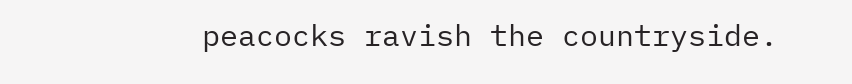peacocks ravish the countryside.